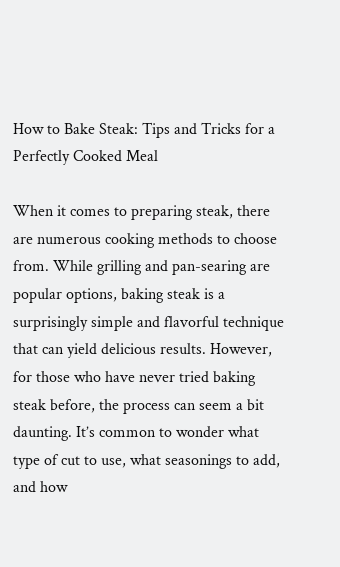How to Bake Steak: Tips and Tricks for a Perfectly Cooked Meal

When it comes to preparing steak, there are numerous cooking methods to choose from. While grilling and pan-searing are popular options, baking steak is a surprisingly simple and flavorful technique that can yield delicious results. However, for those who have never tried baking steak before, the process can seem a bit daunting. It’s common to wonder what type of cut to use, what seasonings to add, and how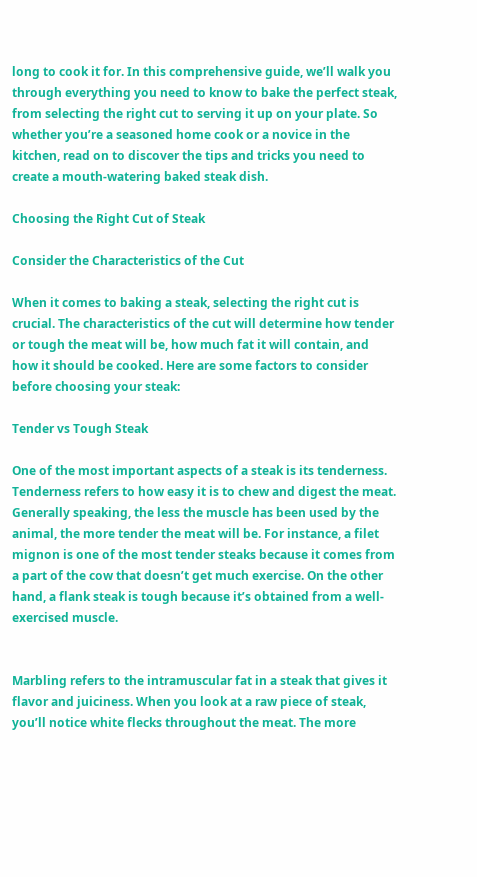long to cook it for. In this comprehensive guide, we’ll walk you through everything you need to know to bake the perfect steak, from selecting the right cut to serving it up on your plate. So whether you’re a seasoned home cook or a novice in the kitchen, read on to discover the tips and tricks you need to create a mouth-watering baked steak dish.

Choosing the Right Cut of Steak

Consider the Characteristics of the Cut

When it comes to baking a steak, selecting the right cut is crucial. The characteristics of the cut will determine how tender or tough the meat will be, how much fat it will contain, and how it should be cooked. Here are some factors to consider before choosing your steak:

Tender vs Tough Steak

One of the most important aspects of a steak is its tenderness. Tenderness refers to how easy it is to chew and digest the meat. Generally speaking, the less the muscle has been used by the animal, the more tender the meat will be. For instance, a filet mignon is one of the most tender steaks because it comes from a part of the cow that doesn’t get much exercise. On the other hand, a flank steak is tough because it’s obtained from a well-exercised muscle.


Marbling refers to the intramuscular fat in a steak that gives it flavor and juiciness. When you look at a raw piece of steak, you’ll notice white flecks throughout the meat. The more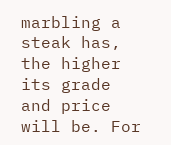marbling a steak has, the higher its grade and price will be. For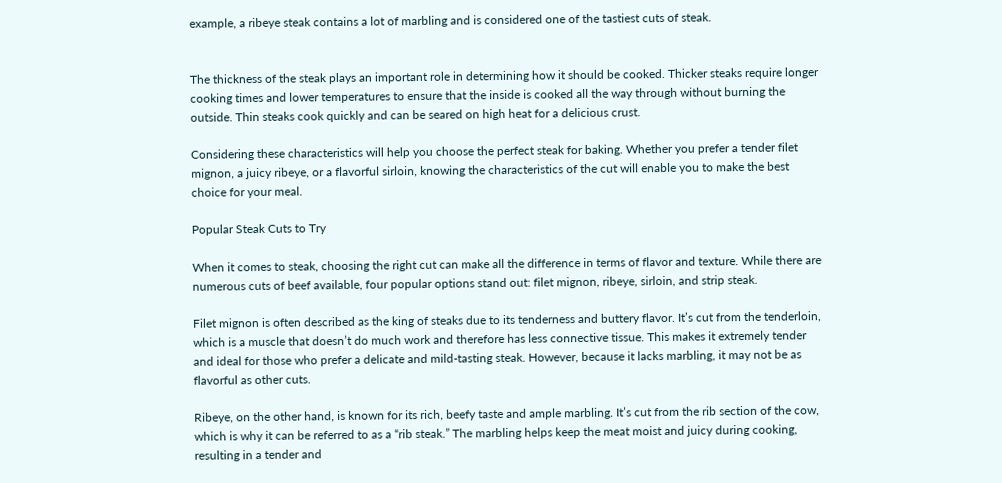example, a ribeye steak contains a lot of marbling and is considered one of the tastiest cuts of steak.


The thickness of the steak plays an important role in determining how it should be cooked. Thicker steaks require longer cooking times and lower temperatures to ensure that the inside is cooked all the way through without burning the outside. Thin steaks cook quickly and can be seared on high heat for a delicious crust.

Considering these characteristics will help you choose the perfect steak for baking. Whether you prefer a tender filet mignon, a juicy ribeye, or a flavorful sirloin, knowing the characteristics of the cut will enable you to make the best choice for your meal.

Popular Steak Cuts to Try

When it comes to steak, choosing the right cut can make all the difference in terms of flavor and texture. While there are numerous cuts of beef available, four popular options stand out: filet mignon, ribeye, sirloin, and strip steak.

Filet mignon is often described as the king of steaks due to its tenderness and buttery flavor. It’s cut from the tenderloin, which is a muscle that doesn’t do much work and therefore has less connective tissue. This makes it extremely tender and ideal for those who prefer a delicate and mild-tasting steak. However, because it lacks marbling, it may not be as flavorful as other cuts.

Ribeye, on the other hand, is known for its rich, beefy taste and ample marbling. It’s cut from the rib section of the cow, which is why it can be referred to as a “rib steak.” The marbling helps keep the meat moist and juicy during cooking, resulting in a tender and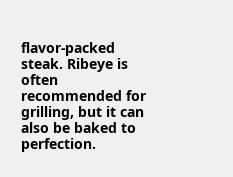flavor-packed steak. Ribeye is often recommended for grilling, but it can also be baked to perfection.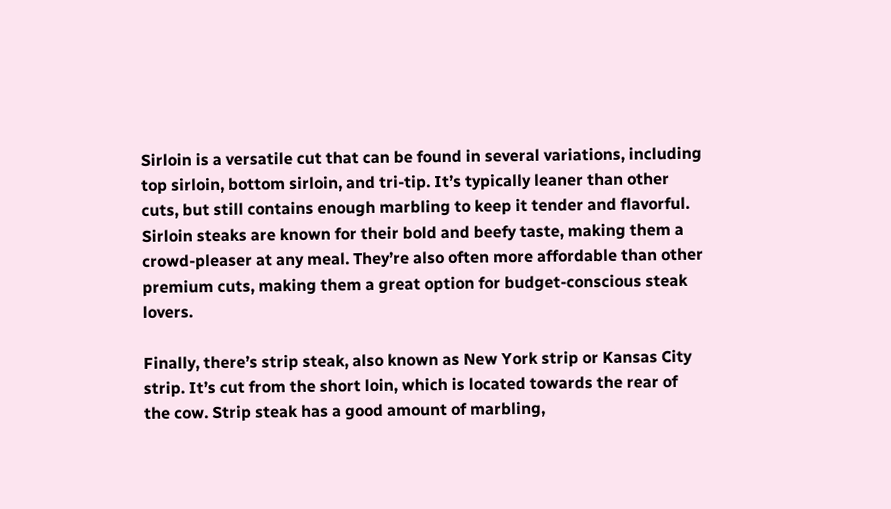Sirloin is a versatile cut that can be found in several variations, including top sirloin, bottom sirloin, and tri-tip. It’s typically leaner than other cuts, but still contains enough marbling to keep it tender and flavorful. Sirloin steaks are known for their bold and beefy taste, making them a crowd-pleaser at any meal. They’re also often more affordable than other premium cuts, making them a great option for budget-conscious steak lovers.

Finally, there’s strip steak, also known as New York strip or Kansas City strip. It’s cut from the short loin, which is located towards the rear of the cow. Strip steak has a good amount of marbling,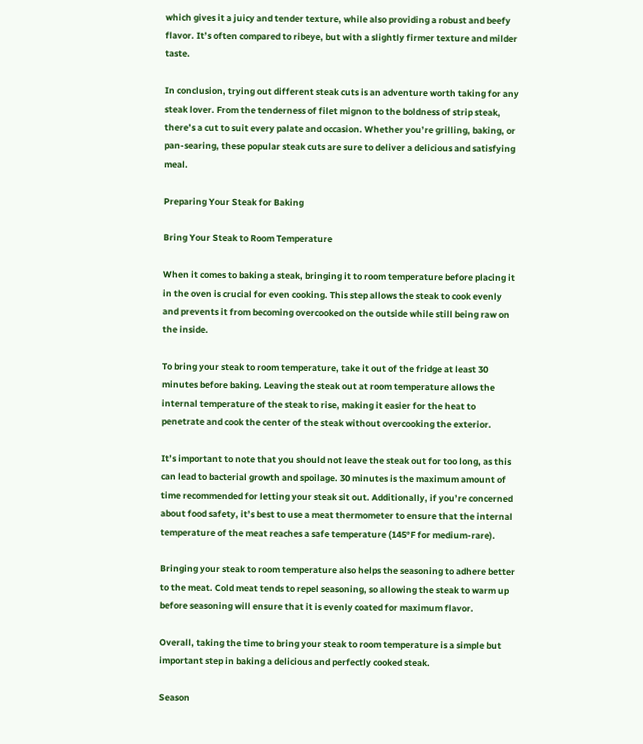which gives it a juicy and tender texture, while also providing a robust and beefy flavor. It’s often compared to ribeye, but with a slightly firmer texture and milder taste.

In conclusion, trying out different steak cuts is an adventure worth taking for any steak lover. From the tenderness of filet mignon to the boldness of strip steak, there’s a cut to suit every palate and occasion. Whether you’re grilling, baking, or pan-searing, these popular steak cuts are sure to deliver a delicious and satisfying meal.

Preparing Your Steak for Baking

Bring Your Steak to Room Temperature

When it comes to baking a steak, bringing it to room temperature before placing it in the oven is crucial for even cooking. This step allows the steak to cook evenly and prevents it from becoming overcooked on the outside while still being raw on the inside.

To bring your steak to room temperature, take it out of the fridge at least 30 minutes before baking. Leaving the steak out at room temperature allows the internal temperature of the steak to rise, making it easier for the heat to penetrate and cook the center of the steak without overcooking the exterior.

It’s important to note that you should not leave the steak out for too long, as this can lead to bacterial growth and spoilage. 30 minutes is the maximum amount of time recommended for letting your steak sit out. Additionally, if you’re concerned about food safety, it’s best to use a meat thermometer to ensure that the internal temperature of the meat reaches a safe temperature (145°F for medium-rare).

Bringing your steak to room temperature also helps the seasoning to adhere better to the meat. Cold meat tends to repel seasoning, so allowing the steak to warm up before seasoning will ensure that it is evenly coated for maximum flavor.

Overall, taking the time to bring your steak to room temperature is a simple but important step in baking a delicious and perfectly cooked steak.

Season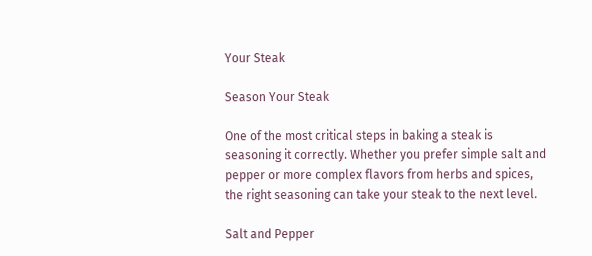Your Steak

Season Your Steak

One of the most critical steps in baking a steak is seasoning it correctly. Whether you prefer simple salt and pepper or more complex flavors from herbs and spices, the right seasoning can take your steak to the next level.

Salt and Pepper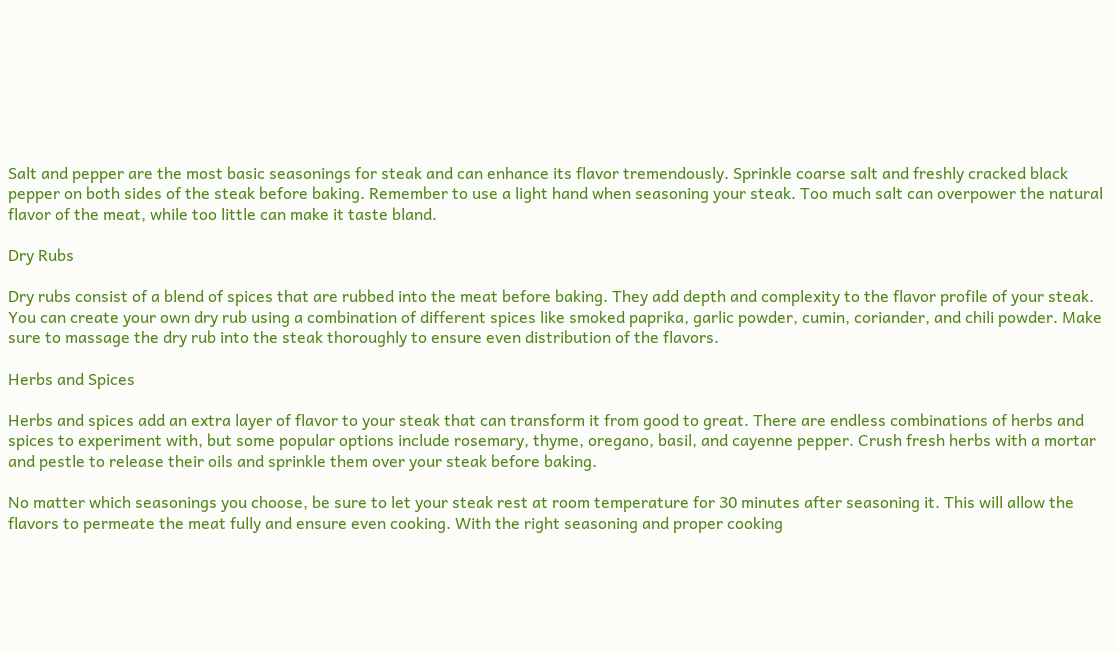Salt and pepper are the most basic seasonings for steak and can enhance its flavor tremendously. Sprinkle coarse salt and freshly cracked black pepper on both sides of the steak before baking. Remember to use a light hand when seasoning your steak. Too much salt can overpower the natural flavor of the meat, while too little can make it taste bland.

Dry Rubs

Dry rubs consist of a blend of spices that are rubbed into the meat before baking. They add depth and complexity to the flavor profile of your steak. You can create your own dry rub using a combination of different spices like smoked paprika, garlic powder, cumin, coriander, and chili powder. Make sure to massage the dry rub into the steak thoroughly to ensure even distribution of the flavors.

Herbs and Spices

Herbs and spices add an extra layer of flavor to your steak that can transform it from good to great. There are endless combinations of herbs and spices to experiment with, but some popular options include rosemary, thyme, oregano, basil, and cayenne pepper. Crush fresh herbs with a mortar and pestle to release their oils and sprinkle them over your steak before baking.

No matter which seasonings you choose, be sure to let your steak rest at room temperature for 30 minutes after seasoning it. This will allow the flavors to permeate the meat fully and ensure even cooking. With the right seasoning and proper cooking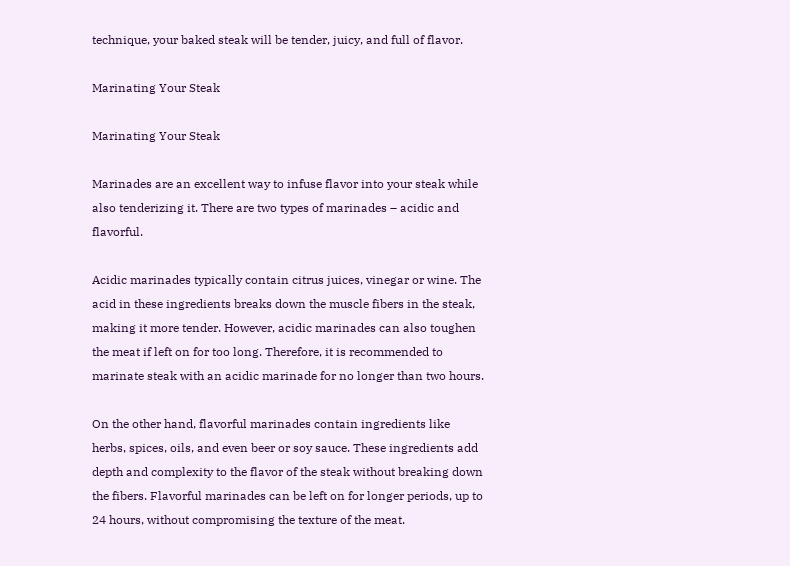technique, your baked steak will be tender, juicy, and full of flavor.

Marinating Your Steak

Marinating Your Steak

Marinades are an excellent way to infuse flavor into your steak while also tenderizing it. There are two types of marinades – acidic and flavorful.

Acidic marinades typically contain citrus juices, vinegar or wine. The acid in these ingredients breaks down the muscle fibers in the steak, making it more tender. However, acidic marinades can also toughen the meat if left on for too long. Therefore, it is recommended to marinate steak with an acidic marinade for no longer than two hours.

On the other hand, flavorful marinades contain ingredients like herbs, spices, oils, and even beer or soy sauce. These ingredients add depth and complexity to the flavor of the steak without breaking down the fibers. Flavorful marinades can be left on for longer periods, up to 24 hours, without compromising the texture of the meat.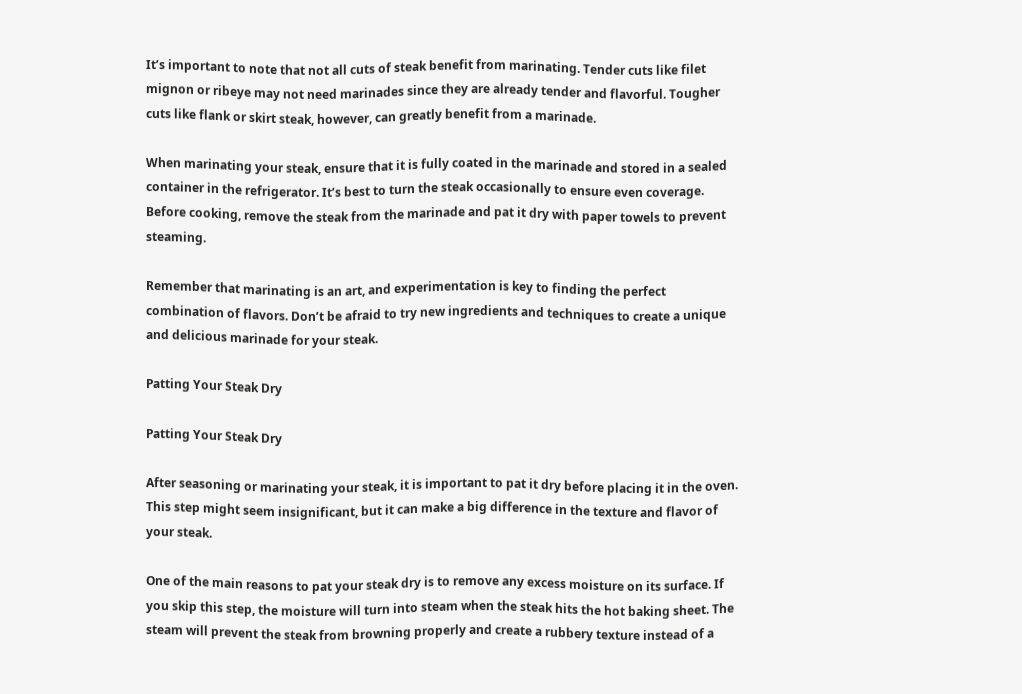It’s important to note that not all cuts of steak benefit from marinating. Tender cuts like filet mignon or ribeye may not need marinades since they are already tender and flavorful. Tougher cuts like flank or skirt steak, however, can greatly benefit from a marinade.

When marinating your steak, ensure that it is fully coated in the marinade and stored in a sealed container in the refrigerator. It’s best to turn the steak occasionally to ensure even coverage. Before cooking, remove the steak from the marinade and pat it dry with paper towels to prevent steaming.

Remember that marinating is an art, and experimentation is key to finding the perfect combination of flavors. Don’t be afraid to try new ingredients and techniques to create a unique and delicious marinade for your steak.

Patting Your Steak Dry

Patting Your Steak Dry

After seasoning or marinating your steak, it is important to pat it dry before placing it in the oven. This step might seem insignificant, but it can make a big difference in the texture and flavor of your steak.

One of the main reasons to pat your steak dry is to remove any excess moisture on its surface. If you skip this step, the moisture will turn into steam when the steak hits the hot baking sheet. The steam will prevent the steak from browning properly and create a rubbery texture instead of a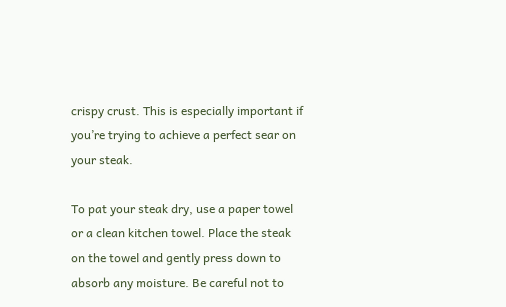crispy crust. This is especially important if you’re trying to achieve a perfect sear on your steak.

To pat your steak dry, use a paper towel or a clean kitchen towel. Place the steak on the towel and gently press down to absorb any moisture. Be careful not to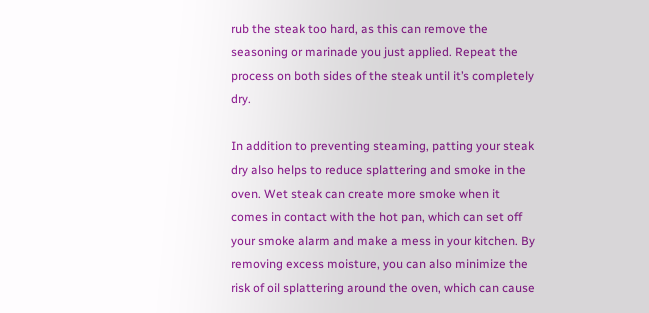rub the steak too hard, as this can remove the seasoning or marinade you just applied. Repeat the process on both sides of the steak until it’s completely dry.

In addition to preventing steaming, patting your steak dry also helps to reduce splattering and smoke in the oven. Wet steak can create more smoke when it comes in contact with the hot pan, which can set off your smoke alarm and make a mess in your kitchen. By removing excess moisture, you can also minimize the risk of oil splattering around the oven, which can cause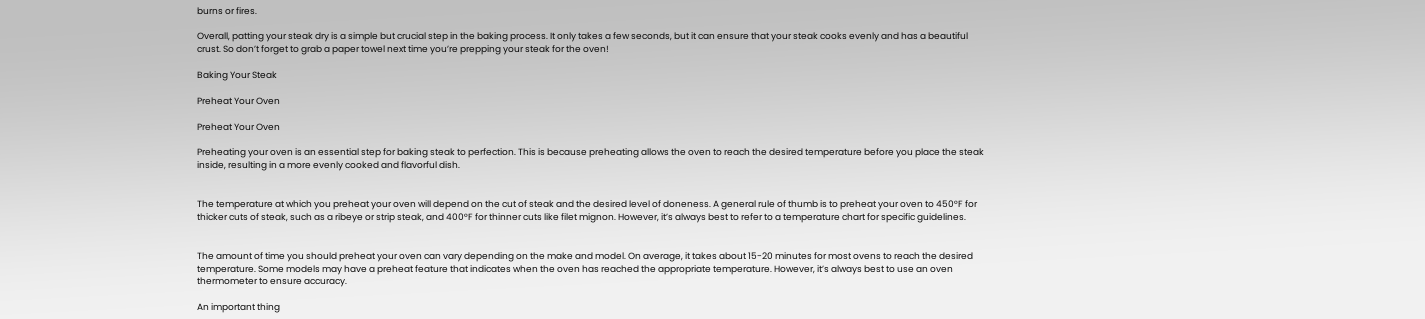burns or fires.

Overall, patting your steak dry is a simple but crucial step in the baking process. It only takes a few seconds, but it can ensure that your steak cooks evenly and has a beautiful crust. So don’t forget to grab a paper towel next time you’re prepping your steak for the oven!

Baking Your Steak

Preheat Your Oven

Preheat Your Oven

Preheating your oven is an essential step for baking steak to perfection. This is because preheating allows the oven to reach the desired temperature before you place the steak inside, resulting in a more evenly cooked and flavorful dish.


The temperature at which you preheat your oven will depend on the cut of steak and the desired level of doneness. A general rule of thumb is to preheat your oven to 450°F for thicker cuts of steak, such as a ribeye or strip steak, and 400°F for thinner cuts like filet mignon. However, it’s always best to refer to a temperature chart for specific guidelines.


The amount of time you should preheat your oven can vary depending on the make and model. On average, it takes about 15-20 minutes for most ovens to reach the desired temperature. Some models may have a preheat feature that indicates when the oven has reached the appropriate temperature. However, it’s always best to use an oven thermometer to ensure accuracy.

An important thing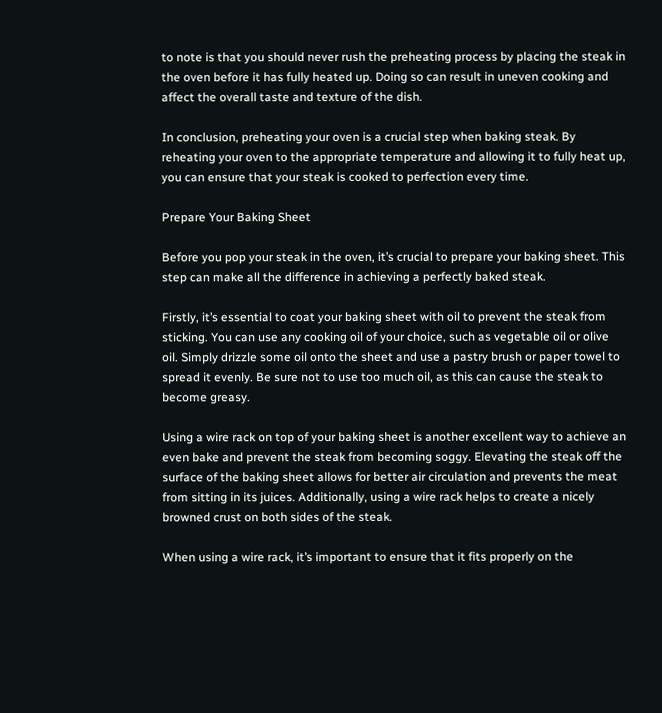to note is that you should never rush the preheating process by placing the steak in the oven before it has fully heated up. Doing so can result in uneven cooking and affect the overall taste and texture of the dish.

In conclusion, preheating your oven is a crucial step when baking steak. By reheating your oven to the appropriate temperature and allowing it to fully heat up, you can ensure that your steak is cooked to perfection every time.

Prepare Your Baking Sheet

Before you pop your steak in the oven, it’s crucial to prepare your baking sheet. This step can make all the difference in achieving a perfectly baked steak.

Firstly, it’s essential to coat your baking sheet with oil to prevent the steak from sticking. You can use any cooking oil of your choice, such as vegetable oil or olive oil. Simply drizzle some oil onto the sheet and use a pastry brush or paper towel to spread it evenly. Be sure not to use too much oil, as this can cause the steak to become greasy.

Using a wire rack on top of your baking sheet is another excellent way to achieve an even bake and prevent the steak from becoming soggy. Elevating the steak off the surface of the baking sheet allows for better air circulation and prevents the meat from sitting in its juices. Additionally, using a wire rack helps to create a nicely browned crust on both sides of the steak.

When using a wire rack, it’s important to ensure that it fits properly on the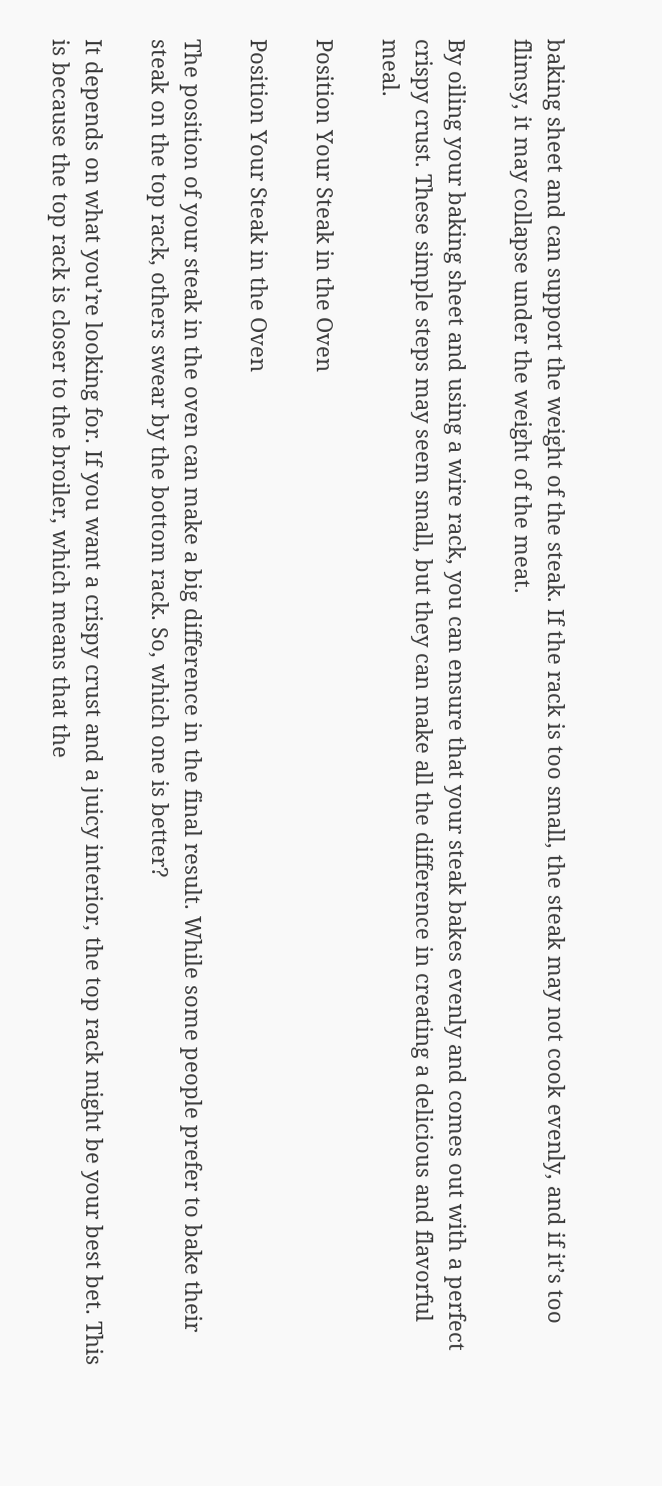baking sheet and can support the weight of the steak. If the rack is too small, the steak may not cook evenly, and if it’s too flimsy, it may collapse under the weight of the meat.

By oiling your baking sheet and using a wire rack, you can ensure that your steak bakes evenly and comes out with a perfect crispy crust. These simple steps may seem small, but they can make all the difference in creating a delicious and flavorful meal.

Position Your Steak in the Oven

Position Your Steak in the Oven

The position of your steak in the oven can make a big difference in the final result. While some people prefer to bake their steak on the top rack, others swear by the bottom rack. So, which one is better?

It depends on what you’re looking for. If you want a crispy crust and a juicy interior, the top rack might be your best bet. This is because the top rack is closer to the broiler, which means that the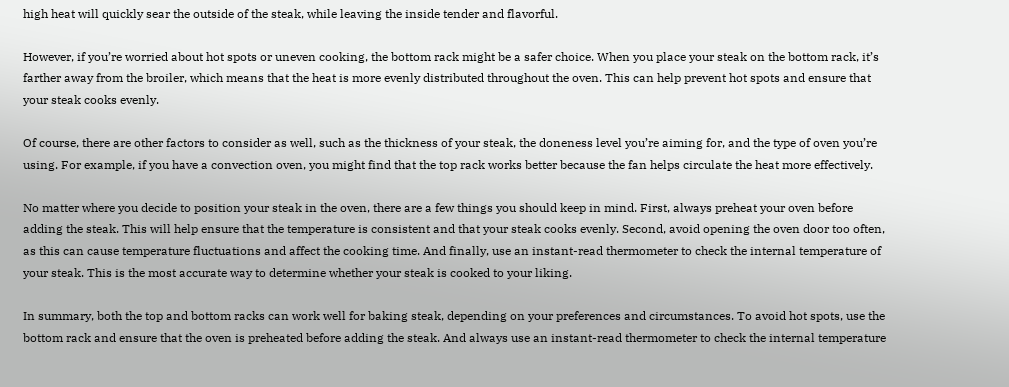high heat will quickly sear the outside of the steak, while leaving the inside tender and flavorful.

However, if you’re worried about hot spots or uneven cooking, the bottom rack might be a safer choice. When you place your steak on the bottom rack, it’s farther away from the broiler, which means that the heat is more evenly distributed throughout the oven. This can help prevent hot spots and ensure that your steak cooks evenly.

Of course, there are other factors to consider as well, such as the thickness of your steak, the doneness level you’re aiming for, and the type of oven you’re using. For example, if you have a convection oven, you might find that the top rack works better because the fan helps circulate the heat more effectively.

No matter where you decide to position your steak in the oven, there are a few things you should keep in mind. First, always preheat your oven before adding the steak. This will help ensure that the temperature is consistent and that your steak cooks evenly. Second, avoid opening the oven door too often, as this can cause temperature fluctuations and affect the cooking time. And finally, use an instant-read thermometer to check the internal temperature of your steak. This is the most accurate way to determine whether your steak is cooked to your liking.

In summary, both the top and bottom racks can work well for baking steak, depending on your preferences and circumstances. To avoid hot spots, use the bottom rack and ensure that the oven is preheated before adding the steak. And always use an instant-read thermometer to check the internal temperature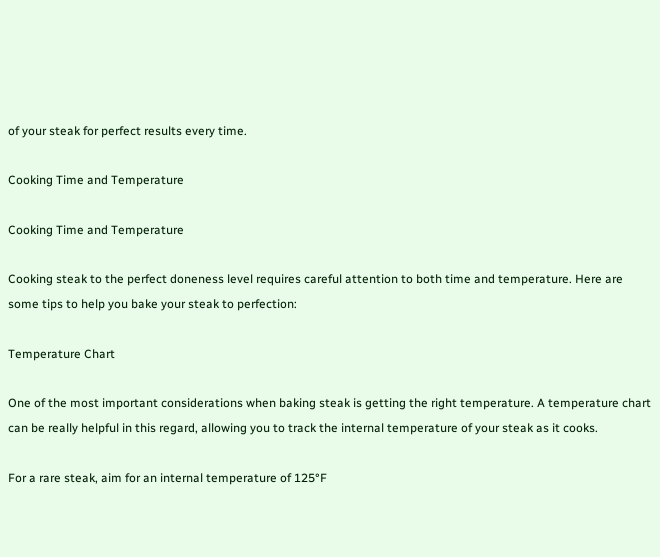of your steak for perfect results every time.

Cooking Time and Temperature

Cooking Time and Temperature

Cooking steak to the perfect doneness level requires careful attention to both time and temperature. Here are some tips to help you bake your steak to perfection:

Temperature Chart

One of the most important considerations when baking steak is getting the right temperature. A temperature chart can be really helpful in this regard, allowing you to track the internal temperature of your steak as it cooks.

For a rare steak, aim for an internal temperature of 125°F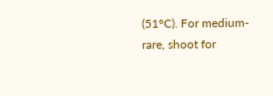(51°C). For medium-rare, shoot for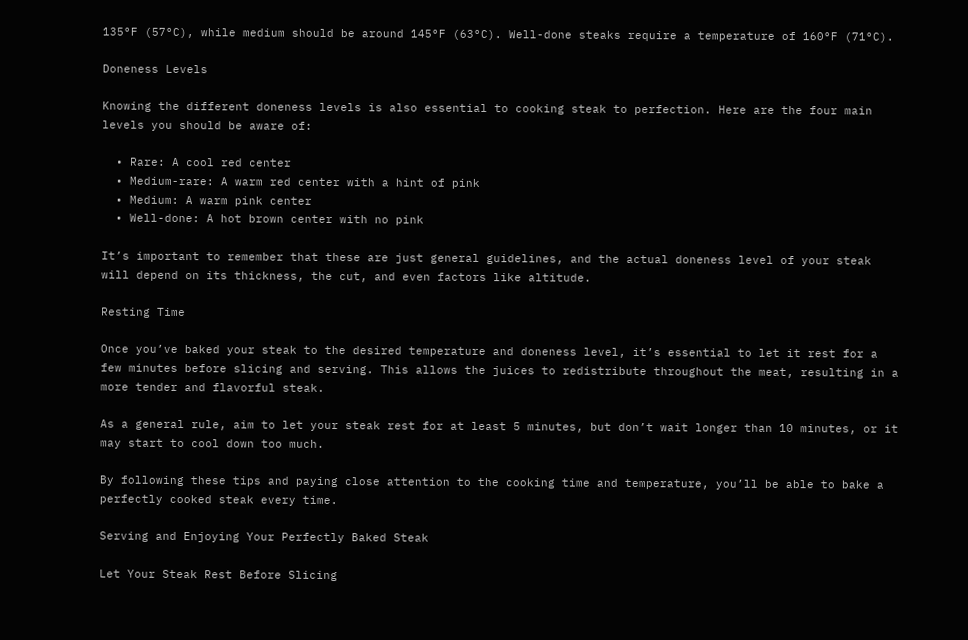135°F (57°C), while medium should be around 145°F (63°C). Well-done steaks require a temperature of 160°F (71°C).

Doneness Levels

Knowing the different doneness levels is also essential to cooking steak to perfection. Here are the four main levels you should be aware of:

  • Rare: A cool red center
  • Medium-rare: A warm red center with a hint of pink
  • Medium: A warm pink center
  • Well-done: A hot brown center with no pink

It’s important to remember that these are just general guidelines, and the actual doneness level of your steak will depend on its thickness, the cut, and even factors like altitude.

Resting Time

Once you’ve baked your steak to the desired temperature and doneness level, it’s essential to let it rest for a few minutes before slicing and serving. This allows the juices to redistribute throughout the meat, resulting in a more tender and flavorful steak.

As a general rule, aim to let your steak rest for at least 5 minutes, but don’t wait longer than 10 minutes, or it may start to cool down too much.

By following these tips and paying close attention to the cooking time and temperature, you’ll be able to bake a perfectly cooked steak every time.

Serving and Enjoying Your Perfectly Baked Steak

Let Your Steak Rest Before Slicing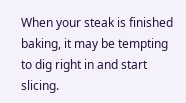When your steak is finished baking, it may be tempting to dig right in and start slicing.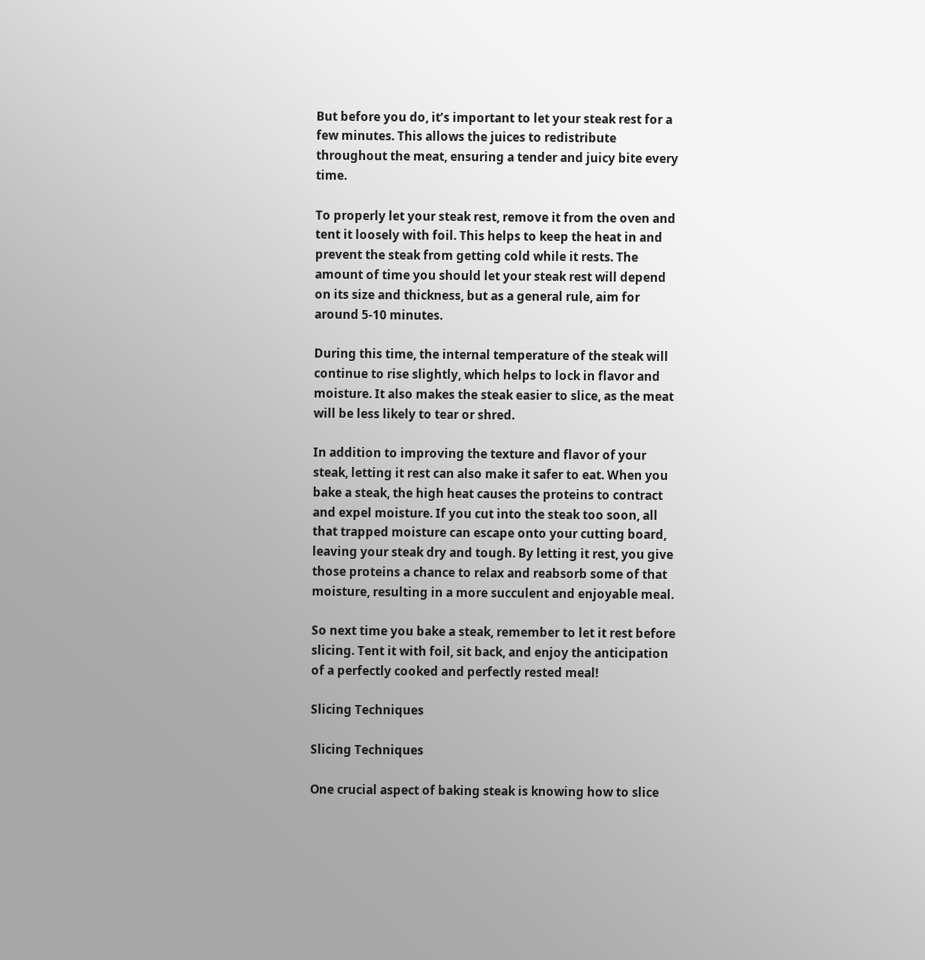But before you do, it’s important to let your steak rest for a few minutes. This allows the juices to redistribute throughout the meat, ensuring a tender and juicy bite every time.

To properly let your steak rest, remove it from the oven and tent it loosely with foil. This helps to keep the heat in and prevent the steak from getting cold while it rests. The amount of time you should let your steak rest will depend on its size and thickness, but as a general rule, aim for around 5-10 minutes.

During this time, the internal temperature of the steak will continue to rise slightly, which helps to lock in flavor and moisture. It also makes the steak easier to slice, as the meat will be less likely to tear or shred.

In addition to improving the texture and flavor of your steak, letting it rest can also make it safer to eat. When you bake a steak, the high heat causes the proteins to contract and expel moisture. If you cut into the steak too soon, all that trapped moisture can escape onto your cutting board, leaving your steak dry and tough. By letting it rest, you give those proteins a chance to relax and reabsorb some of that moisture, resulting in a more succulent and enjoyable meal.

So next time you bake a steak, remember to let it rest before slicing. Tent it with foil, sit back, and enjoy the anticipation of a perfectly cooked and perfectly rested meal!

Slicing Techniques

Slicing Techniques

One crucial aspect of baking steak is knowing how to slice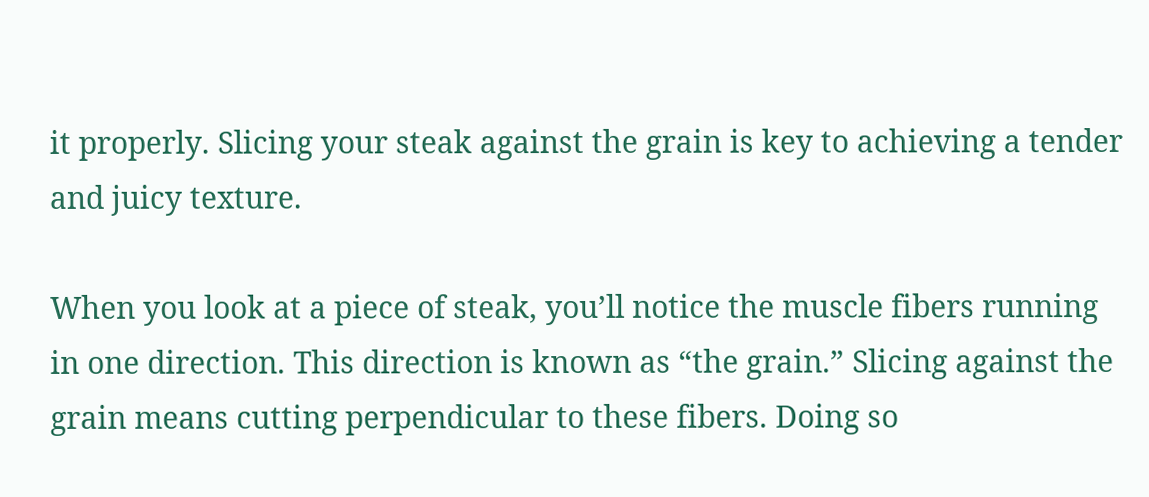it properly. Slicing your steak against the grain is key to achieving a tender and juicy texture.

When you look at a piece of steak, you’ll notice the muscle fibers running in one direction. This direction is known as “the grain.” Slicing against the grain means cutting perpendicular to these fibers. Doing so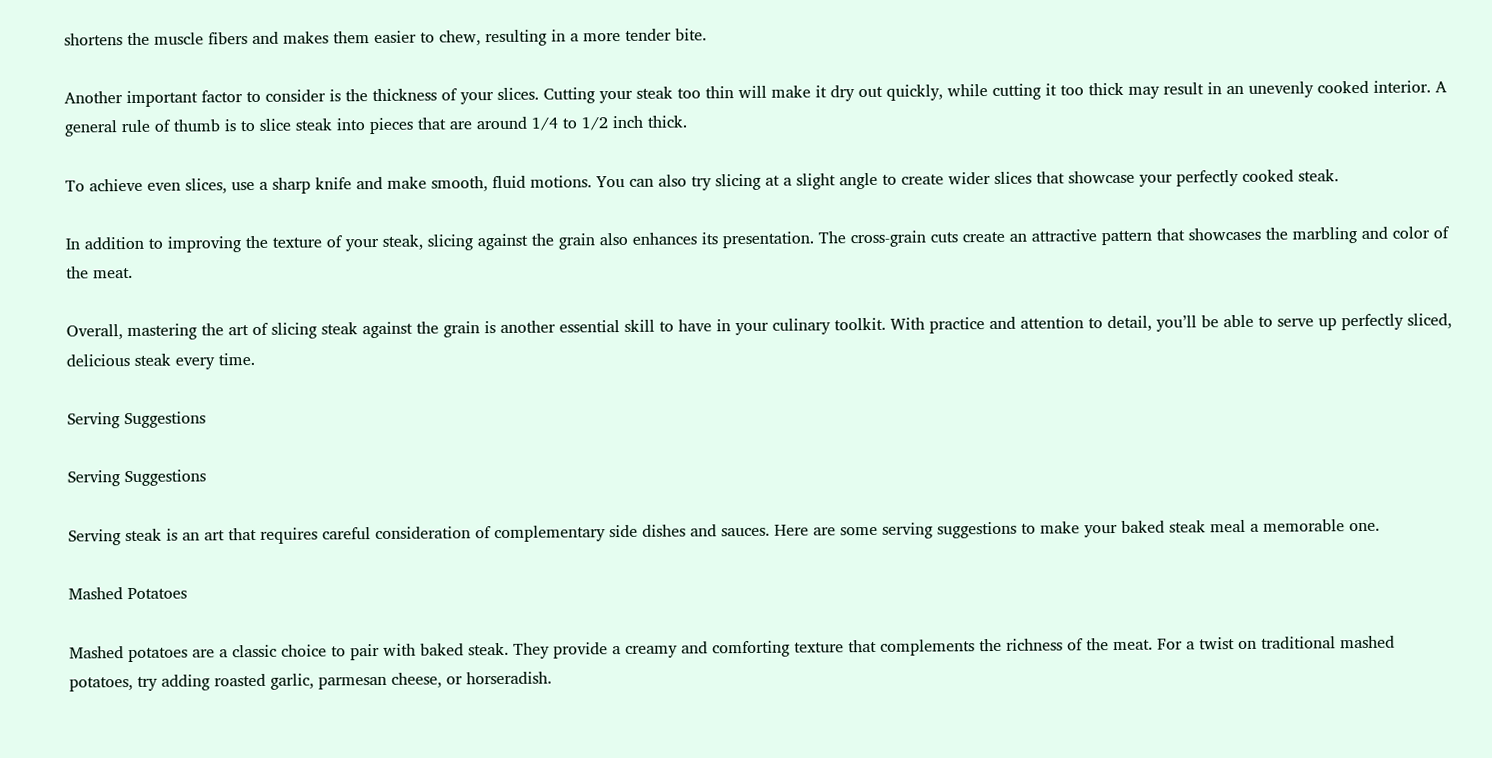shortens the muscle fibers and makes them easier to chew, resulting in a more tender bite.

Another important factor to consider is the thickness of your slices. Cutting your steak too thin will make it dry out quickly, while cutting it too thick may result in an unevenly cooked interior. A general rule of thumb is to slice steak into pieces that are around 1/4 to 1/2 inch thick.

To achieve even slices, use a sharp knife and make smooth, fluid motions. You can also try slicing at a slight angle to create wider slices that showcase your perfectly cooked steak.

In addition to improving the texture of your steak, slicing against the grain also enhances its presentation. The cross-grain cuts create an attractive pattern that showcases the marbling and color of the meat.

Overall, mastering the art of slicing steak against the grain is another essential skill to have in your culinary toolkit. With practice and attention to detail, you’ll be able to serve up perfectly sliced, delicious steak every time.

Serving Suggestions

Serving Suggestions

Serving steak is an art that requires careful consideration of complementary side dishes and sauces. Here are some serving suggestions to make your baked steak meal a memorable one.

Mashed Potatoes

Mashed potatoes are a classic choice to pair with baked steak. They provide a creamy and comforting texture that complements the richness of the meat. For a twist on traditional mashed potatoes, try adding roasted garlic, parmesan cheese, or horseradish.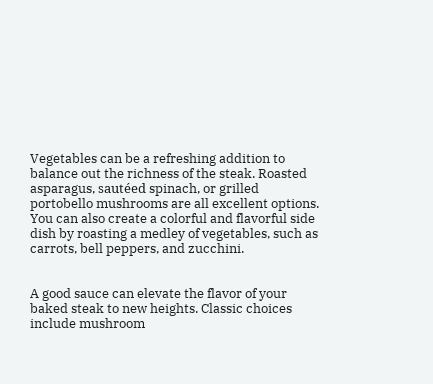Vegetables can be a refreshing addition to balance out the richness of the steak. Roasted asparagus, sautéed spinach, or grilled portobello mushrooms are all excellent options. You can also create a colorful and flavorful side dish by roasting a medley of vegetables, such as carrots, bell peppers, and zucchini.


A good sauce can elevate the flavor of your baked steak to new heights. Classic choices include mushroom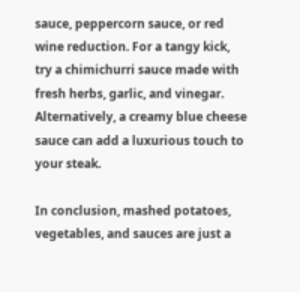sauce, peppercorn sauce, or red wine reduction. For a tangy kick, try a chimichurri sauce made with fresh herbs, garlic, and vinegar. Alternatively, a creamy blue cheese sauce can add a luxurious touch to your steak.

In conclusion, mashed potatoes, vegetables, and sauces are just a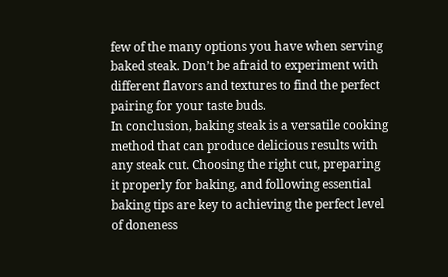few of the many options you have when serving baked steak. Don’t be afraid to experiment with different flavors and textures to find the perfect pairing for your taste buds.
In conclusion, baking steak is a versatile cooking method that can produce delicious results with any steak cut. Choosing the right cut, preparing it properly for baking, and following essential baking tips are key to achieving the perfect level of doneness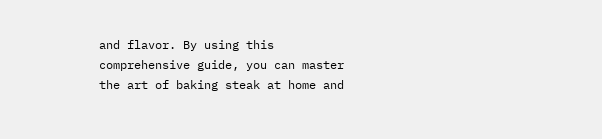and flavor. By using this comprehensive guide, you can master the art of baking steak at home and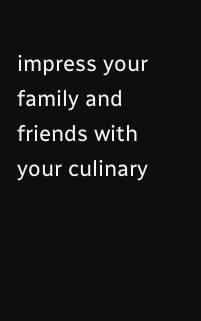impress your family and friends with your culinary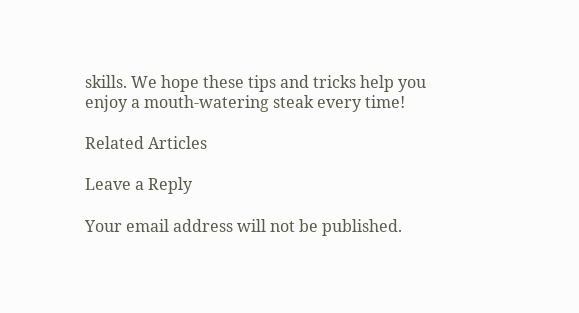skills. We hope these tips and tricks help you enjoy a mouth-watering steak every time!

Related Articles

Leave a Reply

Your email address will not be published.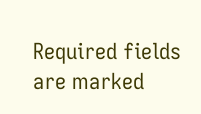Required fields are marked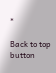*

Back to top button